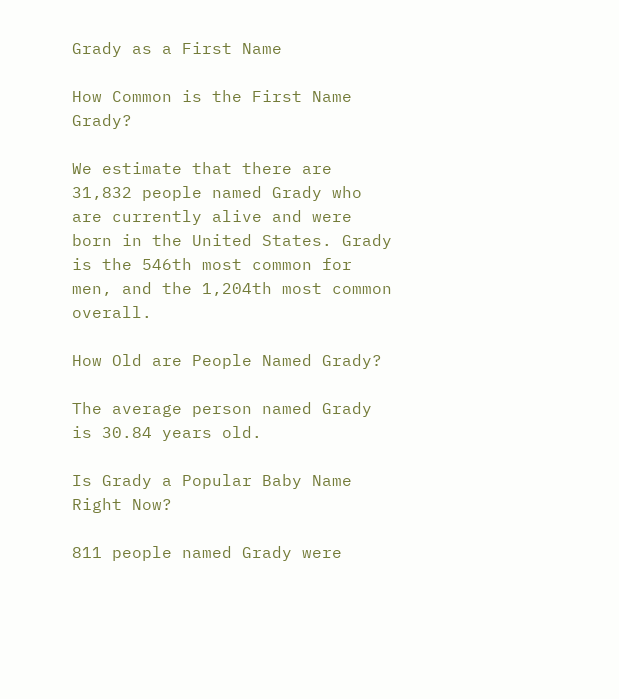Grady as a First Name

How Common is the First Name Grady?

We estimate that there are 31,832 people named Grady who are currently alive and were born in the United States. Grady is the 546th most common for men, and the 1,204th most common overall.

How Old are People Named Grady?

The average person named Grady is 30.84 years old.

Is Grady a Popular Baby Name Right Now?

811 people named Grady were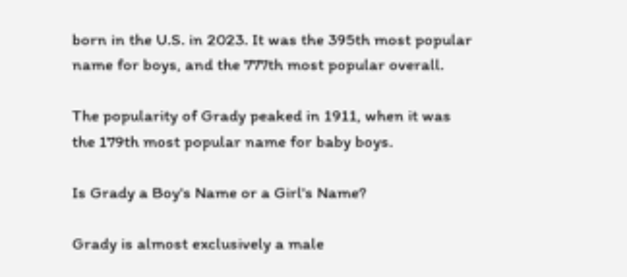born in the U.S. in 2023. It was the 395th most popular name for boys, and the 777th most popular overall.

The popularity of Grady peaked in 1911, when it was the 179th most popular name for baby boys.

Is Grady a Boy's Name or a Girl's Name?

Grady is almost exclusively a male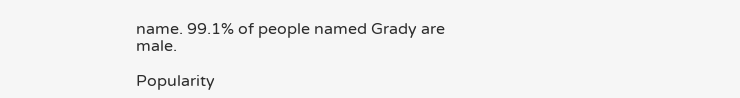name. 99.1% of people named Grady are male.

Popularity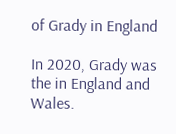of Grady in England

In 2020, Grady was the in England and Wales.